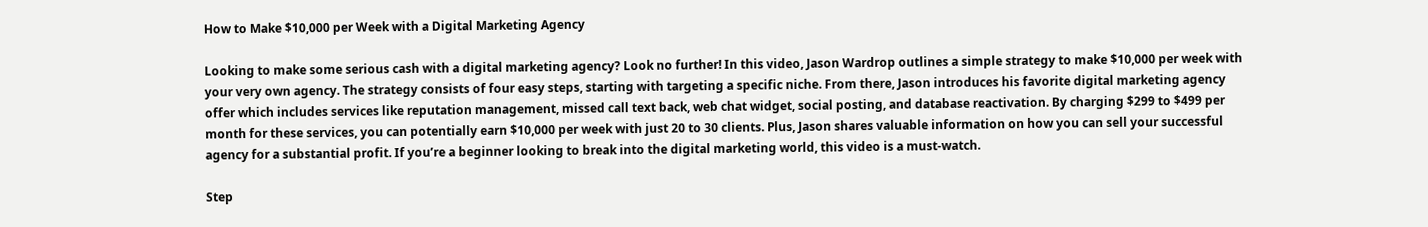How to Make $10,000 per Week with a Digital Marketing Agency

Looking to make some serious cash with a digital marketing agency? Look no further! In this video, Jason Wardrop outlines a simple strategy to make $10,000 per week with your very own agency. The strategy consists of four easy steps, starting with targeting a specific niche. From there, Jason introduces his favorite digital marketing agency offer which includes services like reputation management, missed call text back, web chat widget, social posting, and database reactivation. By charging $299 to $499 per month for these services, you can potentially earn $10,000 per week with just 20 to 30 clients. Plus, Jason shares valuable information on how you can sell your successful agency for a substantial profit. If you’re a beginner looking to break into the digital marketing world, this video is a must-watch.

Step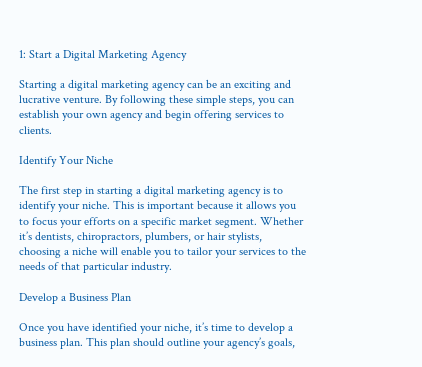1: Start a Digital Marketing Agency

Starting a digital marketing agency can be an exciting and lucrative venture. By following these simple steps, you can establish your own agency and begin offering services to clients.

Identify Your Niche

The first step in starting a digital marketing agency is to identify your niche. This is important because it allows you to focus your efforts on a specific market segment. Whether it’s dentists, chiropractors, plumbers, or hair stylists, choosing a niche will enable you to tailor your services to the needs of that particular industry.

Develop a Business Plan

Once you have identified your niche, it’s time to develop a business plan. This plan should outline your agency’s goals,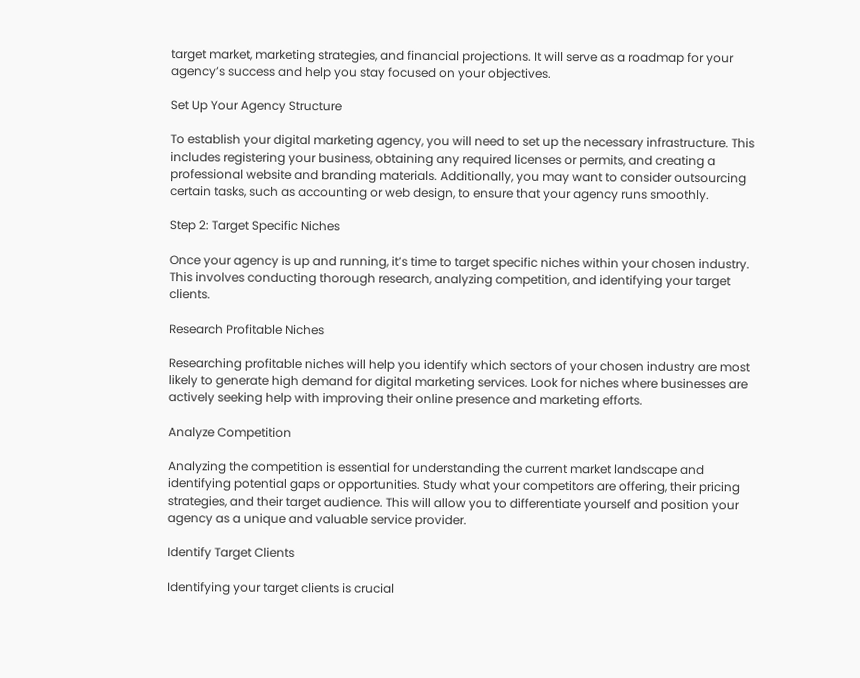target market, marketing strategies, and financial projections. It will serve as a roadmap for your agency’s success and help you stay focused on your objectives.

Set Up Your Agency Structure

To establish your digital marketing agency, you will need to set up the necessary infrastructure. This includes registering your business, obtaining any required licenses or permits, and creating a professional website and branding materials. Additionally, you may want to consider outsourcing certain tasks, such as accounting or web design, to ensure that your agency runs smoothly.

Step 2: Target Specific Niches

Once your agency is up and running, it’s time to target specific niches within your chosen industry. This involves conducting thorough research, analyzing competition, and identifying your target clients.

Research Profitable Niches

Researching profitable niches will help you identify which sectors of your chosen industry are most likely to generate high demand for digital marketing services. Look for niches where businesses are actively seeking help with improving their online presence and marketing efforts.

Analyze Competition

Analyzing the competition is essential for understanding the current market landscape and identifying potential gaps or opportunities. Study what your competitors are offering, their pricing strategies, and their target audience. This will allow you to differentiate yourself and position your agency as a unique and valuable service provider.

Identify Target Clients

Identifying your target clients is crucial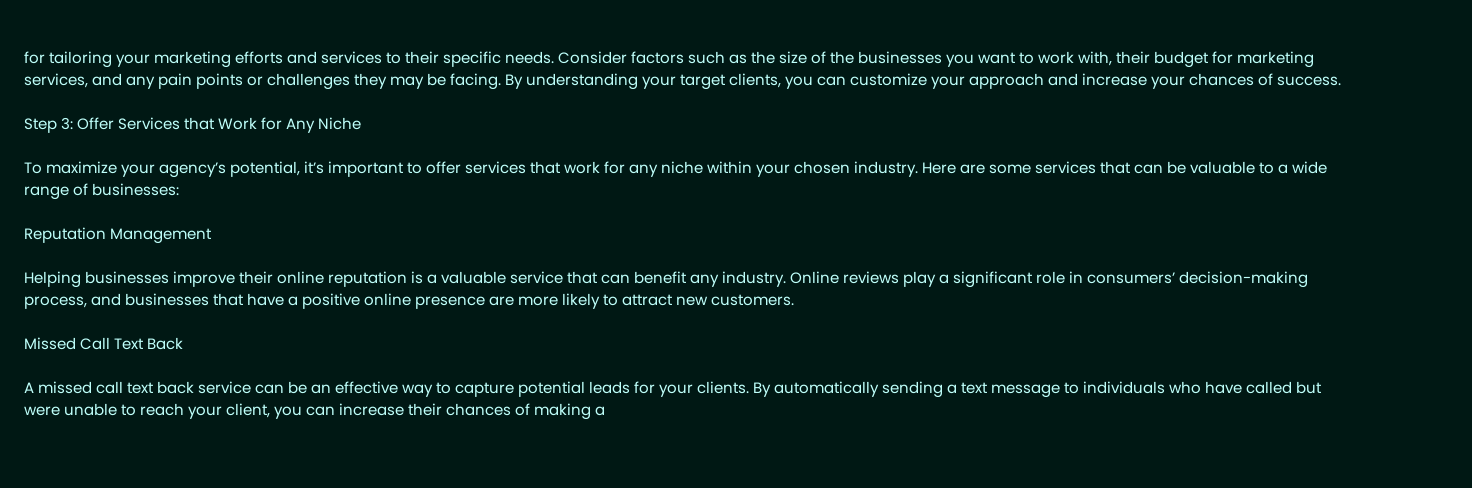for tailoring your marketing efforts and services to their specific needs. Consider factors such as the size of the businesses you want to work with, their budget for marketing services, and any pain points or challenges they may be facing. By understanding your target clients, you can customize your approach and increase your chances of success.

Step 3: Offer Services that Work for Any Niche

To maximize your agency’s potential, it’s important to offer services that work for any niche within your chosen industry. Here are some services that can be valuable to a wide range of businesses:

Reputation Management

Helping businesses improve their online reputation is a valuable service that can benefit any industry. Online reviews play a significant role in consumers’ decision-making process, and businesses that have a positive online presence are more likely to attract new customers.

Missed Call Text Back

A missed call text back service can be an effective way to capture potential leads for your clients. By automatically sending a text message to individuals who have called but were unable to reach your client, you can increase their chances of making a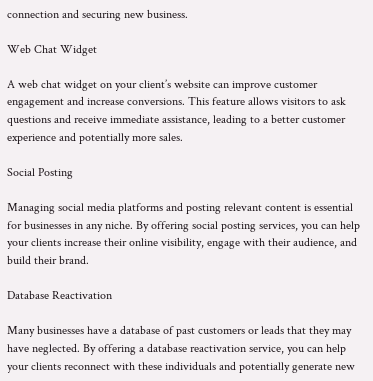connection and securing new business.

Web Chat Widget

A web chat widget on your client’s website can improve customer engagement and increase conversions. This feature allows visitors to ask questions and receive immediate assistance, leading to a better customer experience and potentially more sales.

Social Posting

Managing social media platforms and posting relevant content is essential for businesses in any niche. By offering social posting services, you can help your clients increase their online visibility, engage with their audience, and build their brand.

Database Reactivation

Many businesses have a database of past customers or leads that they may have neglected. By offering a database reactivation service, you can help your clients reconnect with these individuals and potentially generate new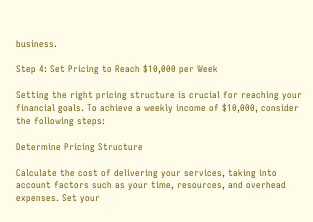business.

Step 4: Set Pricing to Reach $10,000 per Week

Setting the right pricing structure is crucial for reaching your financial goals. To achieve a weekly income of $10,000, consider the following steps:

Determine Pricing Structure

Calculate the cost of delivering your services, taking into account factors such as your time, resources, and overhead expenses. Set your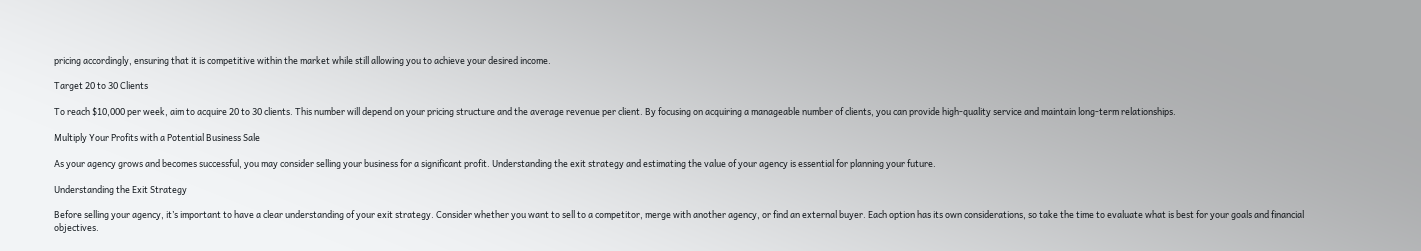pricing accordingly, ensuring that it is competitive within the market while still allowing you to achieve your desired income.

Target 20 to 30 Clients

To reach $10,000 per week, aim to acquire 20 to 30 clients. This number will depend on your pricing structure and the average revenue per client. By focusing on acquiring a manageable number of clients, you can provide high-quality service and maintain long-term relationships.

Multiply Your Profits with a Potential Business Sale

As your agency grows and becomes successful, you may consider selling your business for a significant profit. Understanding the exit strategy and estimating the value of your agency is essential for planning your future.

Understanding the Exit Strategy

Before selling your agency, it’s important to have a clear understanding of your exit strategy. Consider whether you want to sell to a competitor, merge with another agency, or find an external buyer. Each option has its own considerations, so take the time to evaluate what is best for your goals and financial objectives.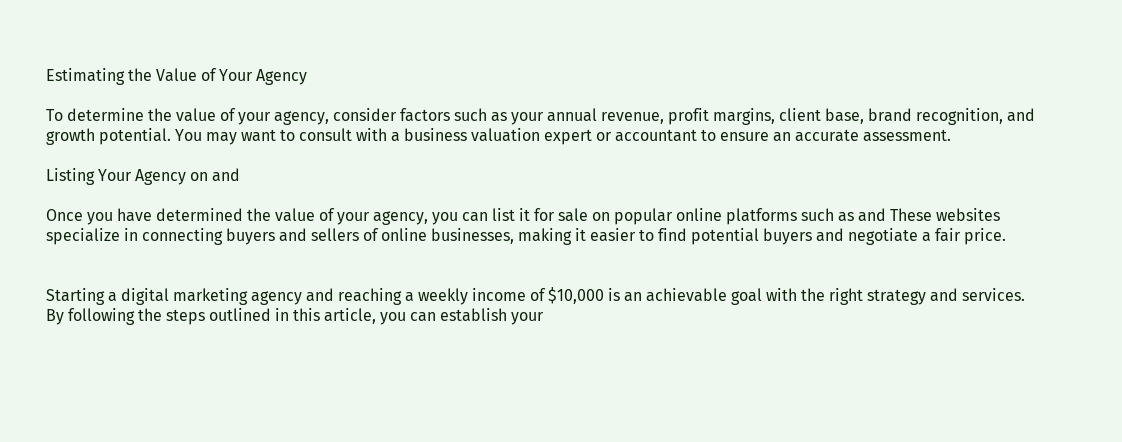Estimating the Value of Your Agency

To determine the value of your agency, consider factors such as your annual revenue, profit margins, client base, brand recognition, and growth potential. You may want to consult with a business valuation expert or accountant to ensure an accurate assessment.

Listing Your Agency on and

Once you have determined the value of your agency, you can list it for sale on popular online platforms such as and These websites specialize in connecting buyers and sellers of online businesses, making it easier to find potential buyers and negotiate a fair price.


Starting a digital marketing agency and reaching a weekly income of $10,000 is an achievable goal with the right strategy and services. By following the steps outlined in this article, you can establish your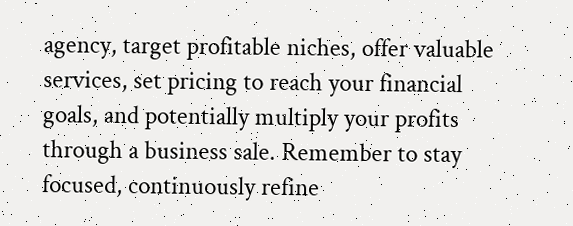agency, target profitable niches, offer valuable services, set pricing to reach your financial goals, and potentially multiply your profits through a business sale. Remember to stay focused, continuously refine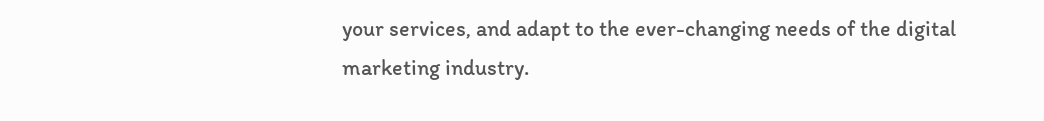your services, and adapt to the ever-changing needs of the digital marketing industry.